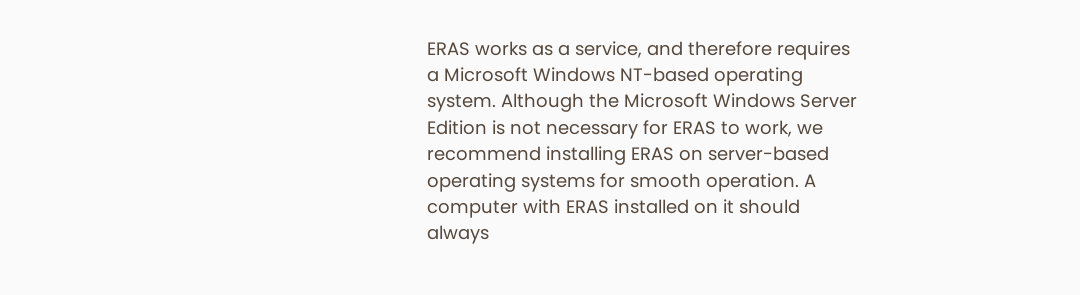ERAS works as a service, and therefore requires a Microsoft Windows NT-based operating system. Although the Microsoft Windows Server Edition is not necessary for ERAS to work, we recommend installing ERAS on server-based operating systems for smooth operation. A computer with ERAS installed on it should always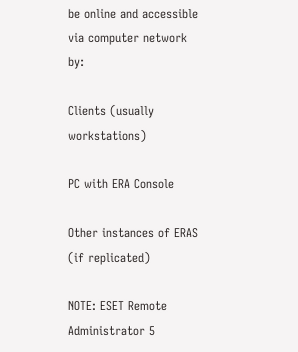be online and accessible via computer network by:

Clients (usually workstations)

PC with ERA Console

Other instances of ERAS (if replicated)

NOTE: ESET Remote Administrator 5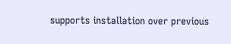supports installation over previous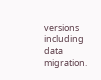versions including data migration.